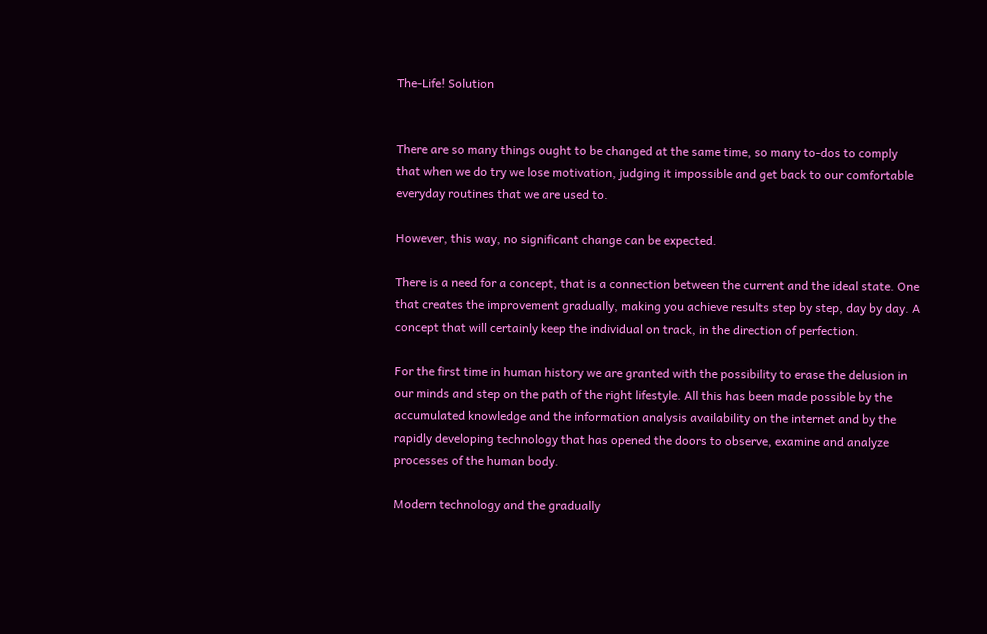The-Life! Solution


There are so many things ought to be changed at the same time, so many to-dos to comply that when we do try we lose motivation, judging it impossible and get back to our comfortable everyday routines that we are used to.

However, this way, no significant change can be expected.

There is a need for a concept, that is a connection between the current and the ideal state. One that creates the improvement gradually, making you achieve results step by step, day by day. A concept that will certainly keep the individual on track, in the direction of perfection.

For the first time in human history we are granted with the possibility to erase the delusion in our minds and step on the path of the right lifestyle. All this has been made possible by the accumulated knowledge and the information analysis availability on the internet and by the rapidly developing technology that has opened the doors to observe, examine and analyze processes of the human body.

Modern technology and the gradually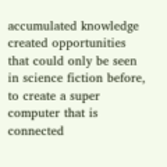accumulated knowledge created opportunities that could only be seen in science fiction before, to create a super computer that is connected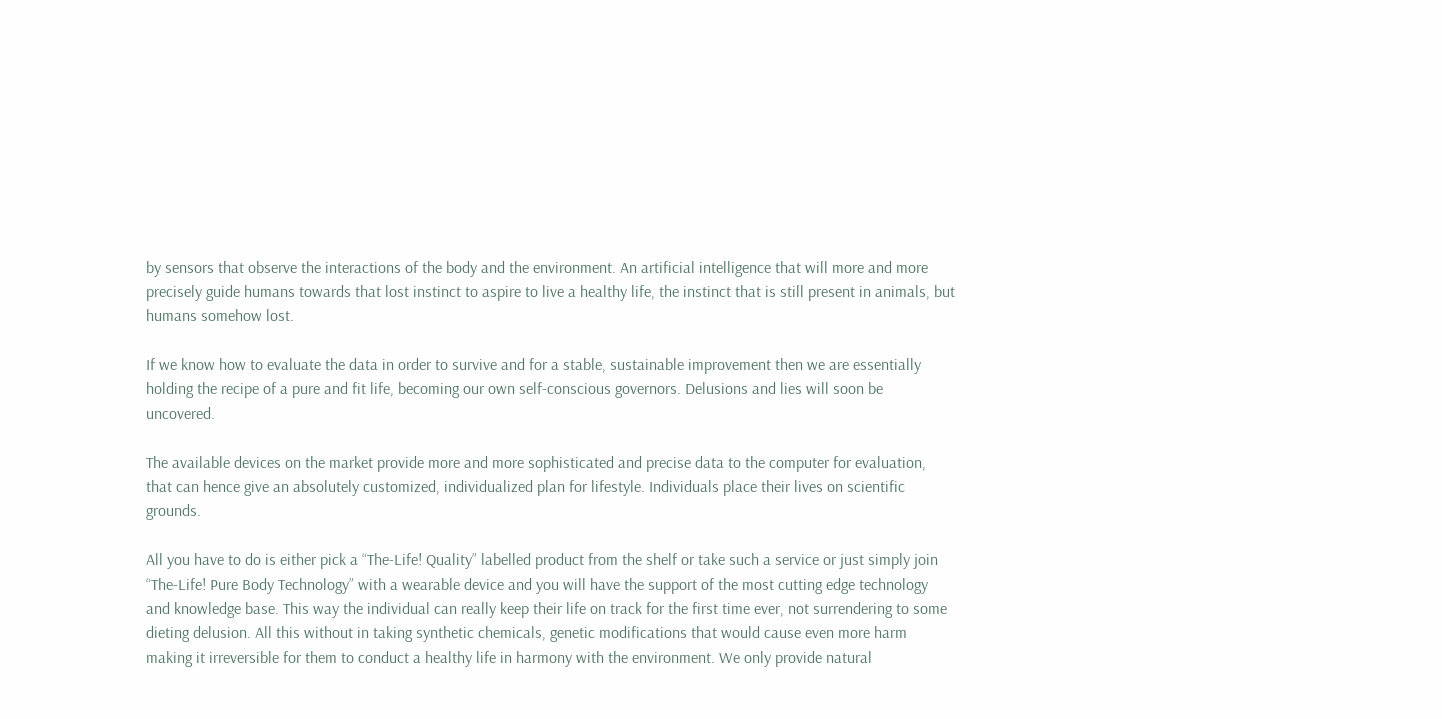by sensors that observe the interactions of the body and the environment. An artificial intelligence that will more and more precisely guide humans towards that lost instinct to aspire to live a healthy life, the instinct that is still present in animals, but humans somehow lost.

If we know how to evaluate the data in order to survive and for a stable, sustainable improvement then we are essentially holding the recipe of a pure and fit life, becoming our own self-conscious governors. Delusions and lies will soon be uncovered.

The available devices on the market provide more and more sophisticated and precise data to the computer for evaluation, that can hence give an absolutely customized, individualized plan for lifestyle. Individuals place their lives on scientific grounds.

All you have to do is either pick a “The-Life! Quality” labelled product from the shelf or take such a service or just simply join “The-Life! Pure Body Technology” with a wearable device and you will have the support of the most cutting edge technology and knowledge base. This way the individual can really keep their life on track for the first time ever, not surrendering to some dieting delusion. All this without in taking synthetic chemicals, genetic modifications that would cause even more harm making it irreversible for them to conduct a healthy life in harmony with the environment. We only provide natural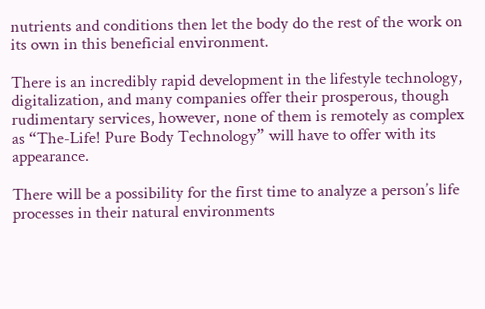nutrients and conditions then let the body do the rest of the work on its own in this beneficial environment.

There is an incredibly rapid development in the lifestyle technology, digitalization, and many companies offer their prosperous, though rudimentary services, however, none of them is remotely as complex as “The-Life! Pure Body Technology” will have to offer with its appearance.

There will be a possibility for the first time to analyze a person’s life processes in their natural environments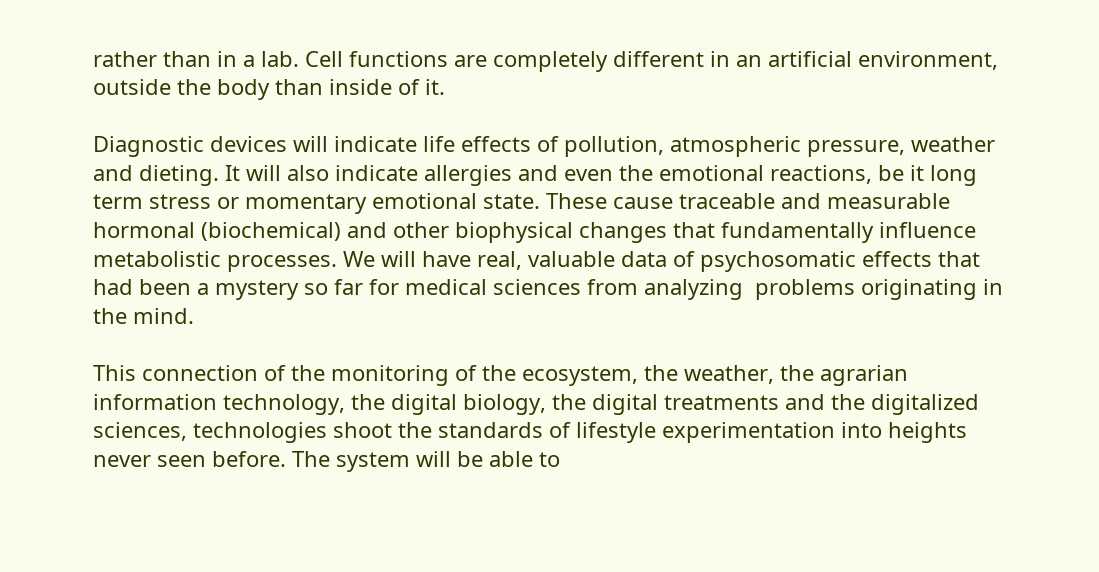rather than in a lab. Cell functions are completely different in an artificial environment, outside the body than inside of it.

Diagnostic devices will indicate life effects of pollution, atmospheric pressure, weather and dieting. It will also indicate allergies and even the emotional reactions, be it long term stress or momentary emotional state. These cause traceable and measurable hormonal (biochemical) and other biophysical changes that fundamentally influence metabolistic processes. We will have real, valuable data of psychosomatic effects that had been a mystery so far for medical sciences from analyzing  problems originating in the mind.

This connection of the monitoring of the ecosystem, the weather, the agrarian information technology, the digital biology, the digital treatments and the digitalized sciences, technologies shoot the standards of lifestyle experimentation into heights never seen before. The system will be able to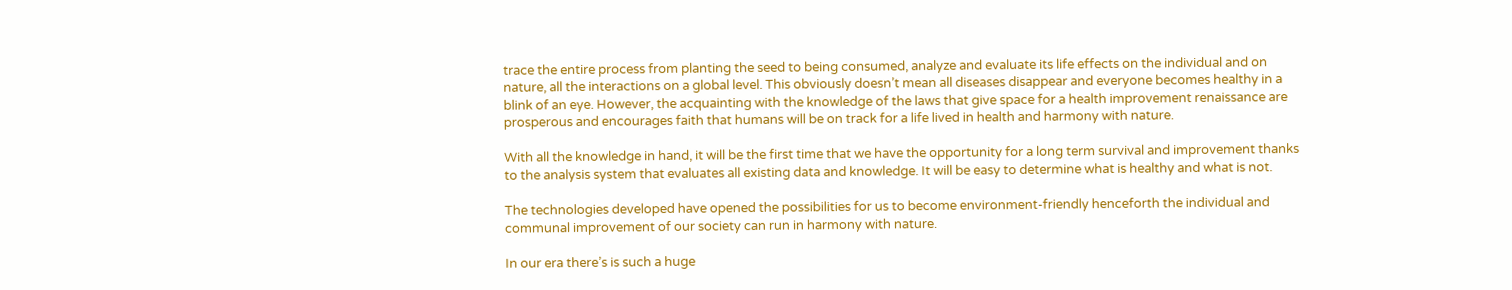trace the entire process from planting the seed to being consumed, analyze and evaluate its life effects on the individual and on nature, all the interactions on a global level. This obviously doesn’t mean all diseases disappear and everyone becomes healthy in a blink of an eye. However, the acquainting with the knowledge of the laws that give space for a health improvement renaissance are prosperous and encourages faith that humans will be on track for a life lived in health and harmony with nature.

With all the knowledge in hand, it will be the first time that we have the opportunity for a long term survival and improvement thanks to the analysis system that evaluates all existing data and knowledge. It will be easy to determine what is healthy and what is not.

The technologies developed have opened the possibilities for us to become environment-friendly henceforth the individual and communal improvement of our society can run in harmony with nature.

In our era there’s is such a huge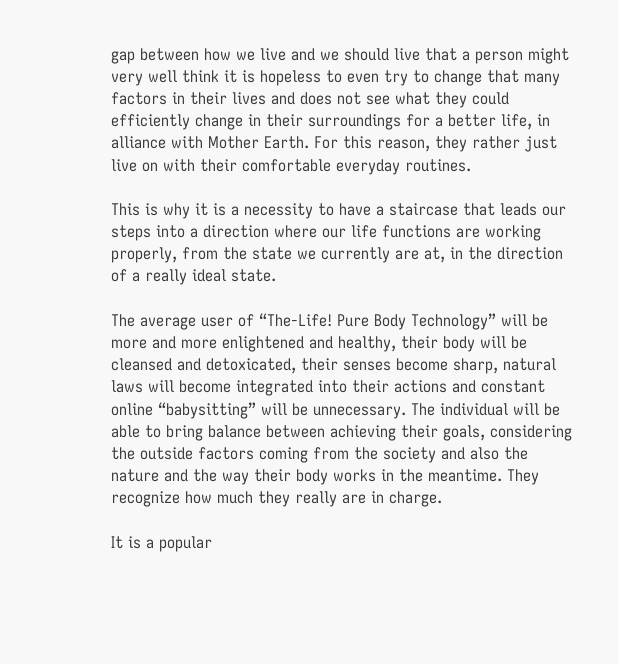gap between how we live and we should live that a person might very well think it is hopeless to even try to change that many factors in their lives and does not see what they could efficiently change in their surroundings for a better life, in alliance with Mother Earth. For this reason, they rather just live on with their comfortable everyday routines.

This is why it is a necessity to have a staircase that leads our steps into a direction where our life functions are working properly, from the state we currently are at, in the direction of a really ideal state.

The average user of “The-Life! Pure Body Technology” will be more and more enlightened and healthy, their body will be cleansed and detoxicated, their senses become sharp, natural laws will become integrated into their actions and constant online “babysitting” will be unnecessary. The individual will be able to bring balance between achieving their goals, considering the outside factors coming from the society and also the nature and the way their body works in the meantime. They recognize how much they really are in charge.

It is a popular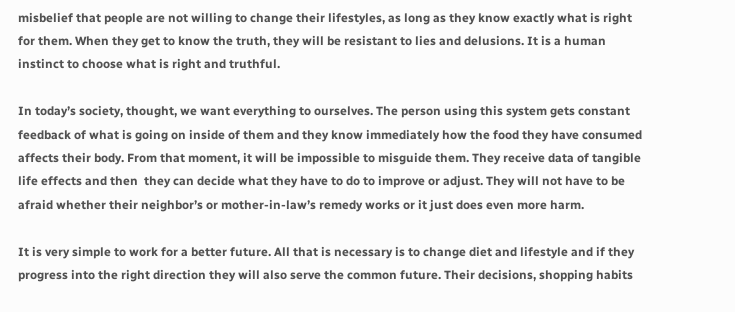misbelief that people are not willing to change their lifestyles, as long as they know exactly what is right for them. When they get to know the truth, they will be resistant to lies and delusions. It is a human instinct to choose what is right and truthful.

In today’s society, thought, we want everything to ourselves. The person using this system gets constant feedback of what is going on inside of them and they know immediately how the food they have consumed affects their body. From that moment, it will be impossible to misguide them. They receive data of tangible life effects and then  they can decide what they have to do to improve or adjust. They will not have to be afraid whether their neighbor’s or mother-in-law’s remedy works or it just does even more harm.

It is very simple to work for a better future. All that is necessary is to change diet and lifestyle and if they progress into the right direction they will also serve the common future. Their decisions, shopping habits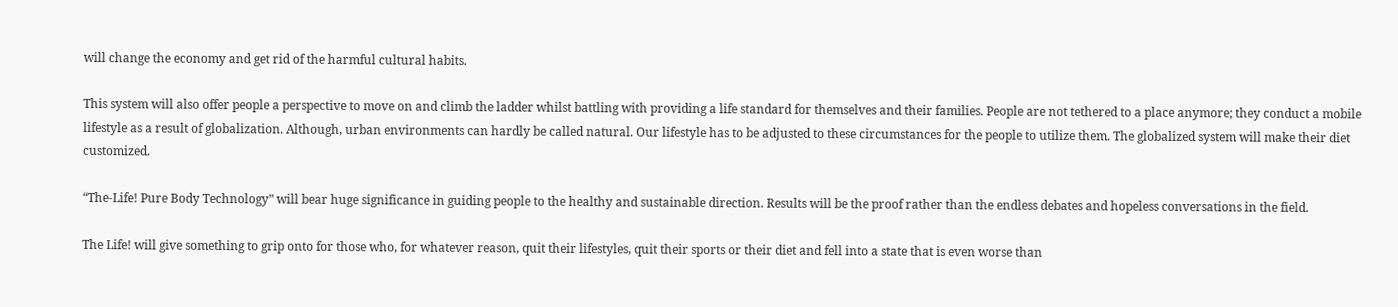will change the economy and get rid of the harmful cultural habits.

This system will also offer people a perspective to move on and climb the ladder whilst battling with providing a life standard for themselves and their families. People are not tethered to a place anymore; they conduct a mobile lifestyle as a result of globalization. Although, urban environments can hardly be called natural. Our lifestyle has to be adjusted to these circumstances for the people to utilize them. The globalized system will make their diet customized.

“The-Life! Pure Body Technology” will bear huge significance in guiding people to the healthy and sustainable direction. Results will be the proof rather than the endless debates and hopeless conversations in the field.

The Life! will give something to grip onto for those who, for whatever reason, quit their lifestyles, quit their sports or their diet and fell into a state that is even worse than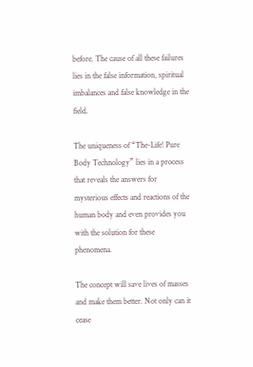before. The cause of all these failures lies in the false information, spiritual imbalances and false knowledge in the field.

The uniqueness of “The-Life! Pure Body Technology” lies in a process that reveals the answers for mysterious effects and reactions of the human body and even provides you with the solution for these phenomena.

The concept will save lives of masses and make them better. Not only can it cease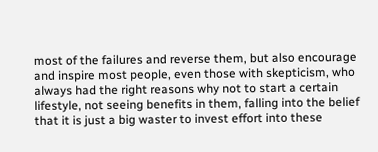most of the failures and reverse them, but also encourage and inspire most people, even those with skepticism, who always had the right reasons why not to start a certain lifestyle, not seeing benefits in them, falling into the belief that it is just a big waster to invest effort into these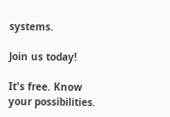systems.

Join us today!

It's free. Know your possibilities.